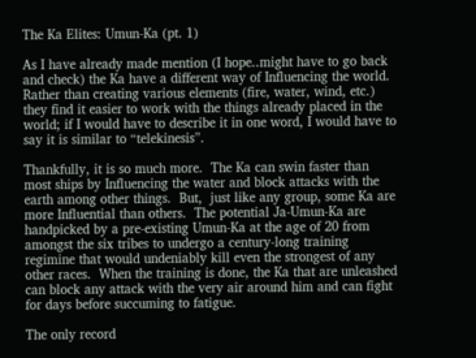The Ka Elites: Umun-Ka (pt. 1)

As I have already made mention (I hope..might have to go back and check) the Ka have a different way of Influencing the world.  Rather than creating various elements (fire, water, wind, etc.) they find it easier to work with the things already placed in the world; if I would have to describe it in one word, I would have to say it is similar to “telekinesis”.

Thankfully, it is so much more.  The Ka can swin faster than most ships by Influencing the water and block attacks with the earth among other things.  But,  just like any group, some Ka are more Influential than others.  The potential Ja-Umun-Ka are handpicked by a pre-existing Umun-Ka at the age of 20 from amongst the six tribes to undergo a century-long training regimine that would undeniably kill even the strongest of any other races.  When the training is done, the Ka that are unleashed can block any attack with the very air around him and can fight for days before succuming to fatigue.

The only record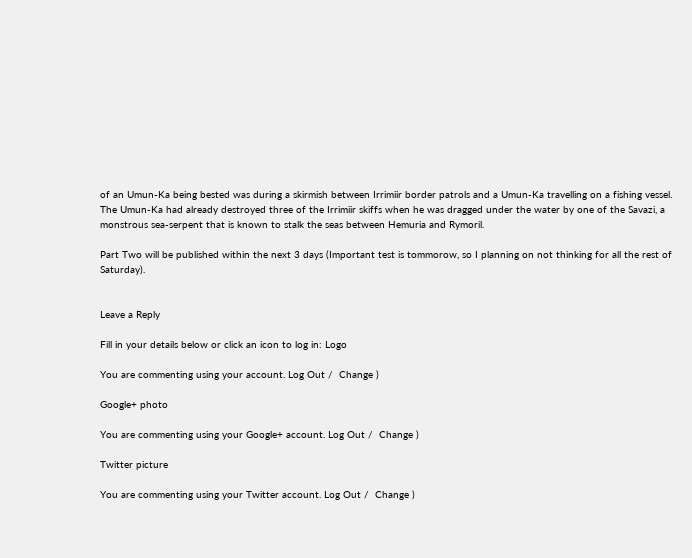of an Umun-Ka being bested was during a skirmish between Irrimiir border patrols and a Umun-Ka travelling on a fishing vessel.  The Umun-Ka had already destroyed three of the Irrimiir skiffs when he was dragged under the water by one of the Savazi, a monstrous sea-serpent that is known to stalk the seas between Hemuria and Rymoril.

Part Two will be published within the next 3 days (Important test is tommorow, so I planning on not thinking for all the rest of Saturday).


Leave a Reply

Fill in your details below or click an icon to log in: Logo

You are commenting using your account. Log Out /  Change )

Google+ photo

You are commenting using your Google+ account. Log Out /  Change )

Twitter picture

You are commenting using your Twitter account. Log Out /  Change )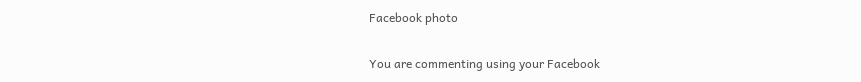Facebook photo

You are commenting using your Facebook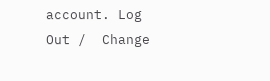account. Log Out /  Change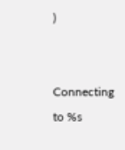)


Connecting to %s